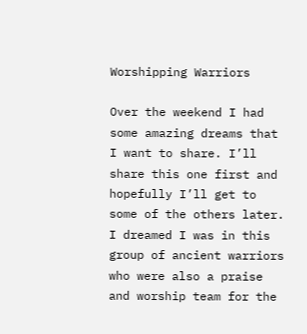Worshipping Warriors

Over the weekend I had some amazing dreams that I want to share. I’ll share this one first and hopefully I’ll get to some of the others later. I dreamed I was in this group of ancient warriors who were also a praise and worship team for the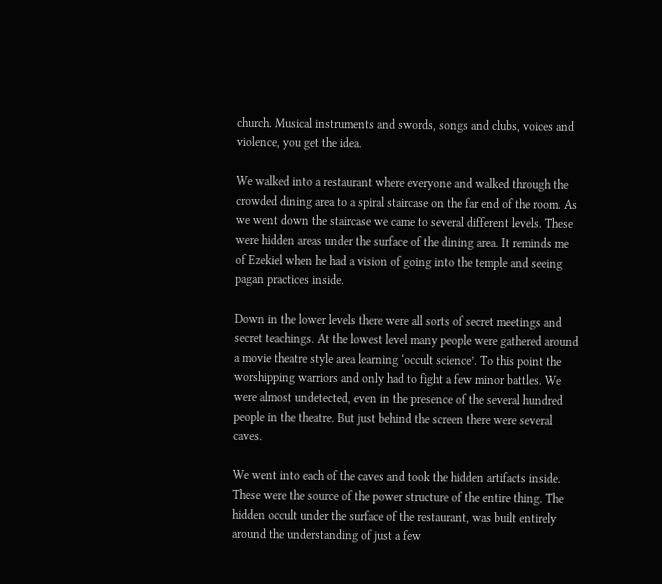church. Musical instruments and swords, songs and clubs, voices and violence, you get the idea.

We walked into a restaurant where everyone and walked through the crowded dining area to a spiral staircase on the far end of the room. As we went down the staircase we came to several different levels. These were hidden areas under the surface of the dining area. It reminds me of Ezekiel when he had a vision of going into the temple and seeing pagan practices inside.

Down in the lower levels there were all sorts of secret meetings and secret teachings. At the lowest level many people were gathered around a movie theatre style area learning ‘occult science’. To this point the worshipping warriors and only had to fight a few minor battles. We were almost undetected, even in the presence of the several hundred people in the theatre. But just behind the screen there were several caves.

We went into each of the caves and took the hidden artifacts inside. These were the source of the power structure of the entire thing. The hidden occult under the surface of the restaurant, was built entirely around the understanding of just a few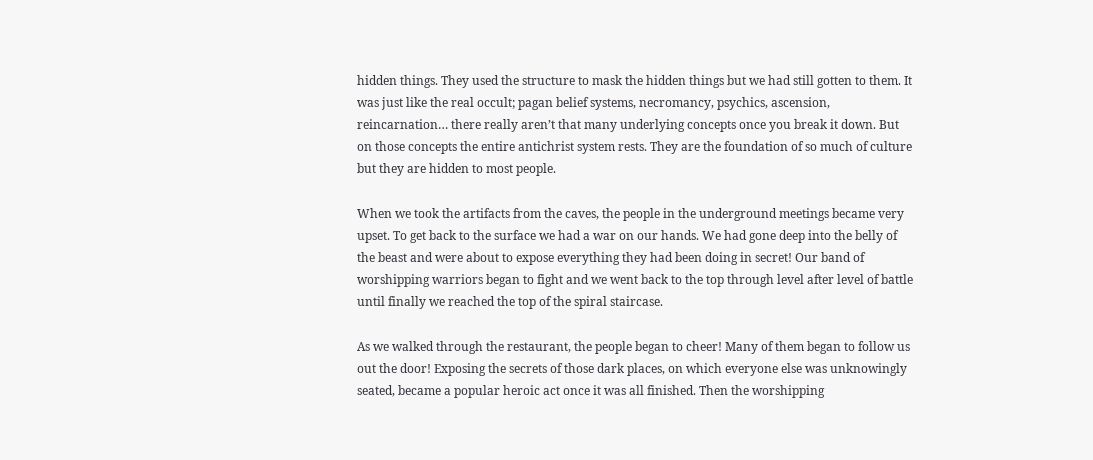hidden things. They used the structure to mask the hidden things but we had still gotten to them. It was just like the real occult; pagan belief systems, necromancy, psychics, ascension, reincarnation… there really aren’t that many underlying concepts once you break it down. But on those concepts the entire antichrist system rests. They are the foundation of so much of culture but they are hidden to most people.

When we took the artifacts from the caves, the people in the underground meetings became very upset. To get back to the surface we had a war on our hands. We had gone deep into the belly of the beast and were about to expose everything they had been doing in secret! Our band of worshipping warriors began to fight and we went back to the top through level after level of battle until finally we reached the top of the spiral staircase.

As we walked through the restaurant, the people began to cheer! Many of them began to follow us out the door! Exposing the secrets of those dark places, on which everyone else was unknowingly seated, became a popular heroic act once it was all finished. Then the worshipping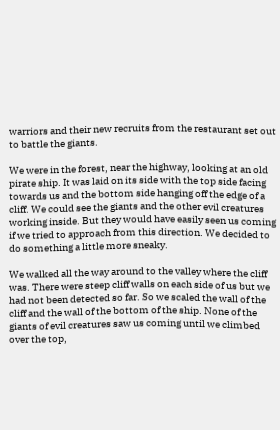warriors and their new recruits from the restaurant set out to battle the giants.

We were in the forest, near the highway, looking at an old pirate ship. It was laid on its side with the top side facing towards us and the bottom side hanging off the edge of a cliff. We could see the giants and the other evil creatures working inside. But they would have easily seen us coming if we tried to approach from this direction. We decided to do something a little more sneaky.

We walked all the way around to the valley where the cliff was. There were steep cliff walls on each side of us but we had not been detected so far. So we scaled the wall of the cliff and the wall of the bottom of the ship. None of the giants of evil creatures saw us coming until we climbed over the top,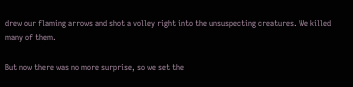drew our flaming arrows and shot a volley right into the unsuspecting creatures. We killed many of them.

But now there was no more surprise, so we set the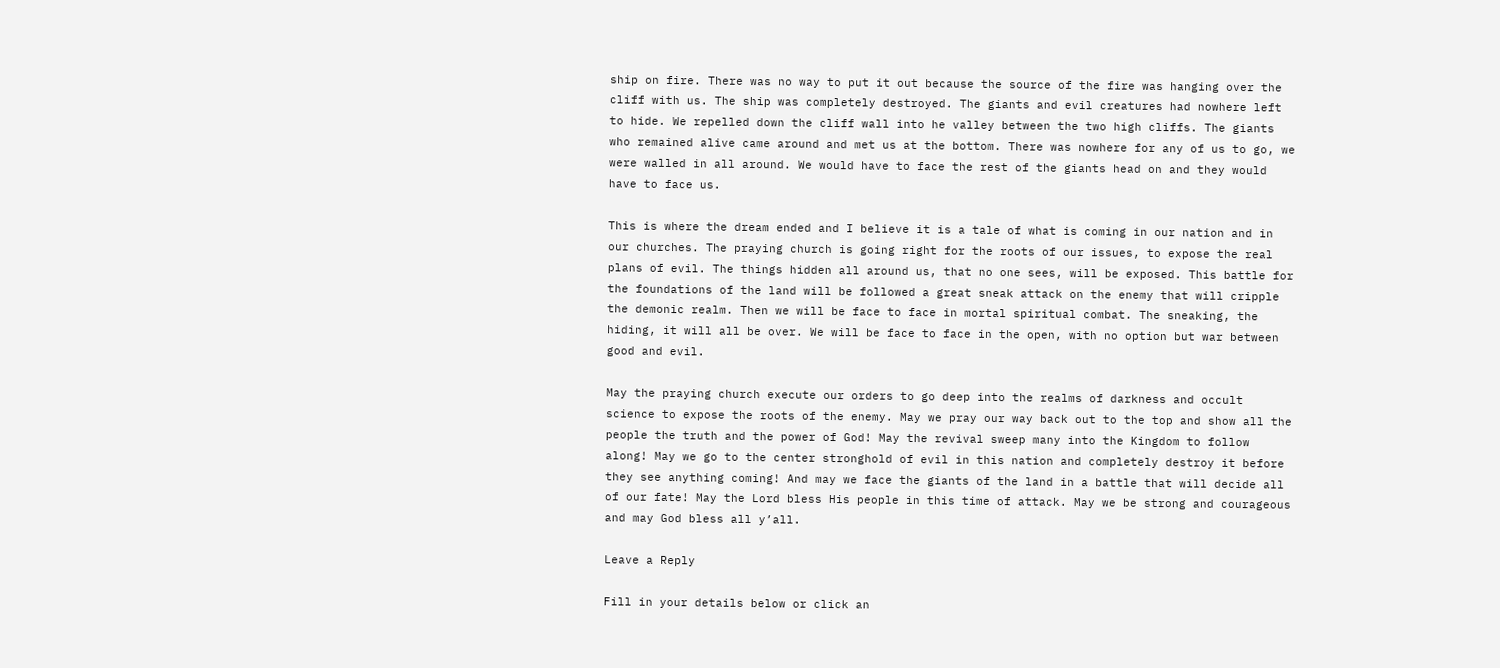ship on fire. There was no way to put it out because the source of the fire was hanging over the cliff with us. The ship was completely destroyed. The giants and evil creatures had nowhere left to hide. We repelled down the cliff wall into he valley between the two high cliffs. The giants who remained alive came around and met us at the bottom. There was nowhere for any of us to go, we were walled in all around. We would have to face the rest of the giants head on and they would have to face us.

This is where the dream ended and I believe it is a tale of what is coming in our nation and in our churches. The praying church is going right for the roots of our issues, to expose the real plans of evil. The things hidden all around us, that no one sees, will be exposed. This battle for the foundations of the land will be followed a great sneak attack on the enemy that will cripple the demonic realm. Then we will be face to face in mortal spiritual combat. The sneaking, the hiding, it will all be over. We will be face to face in the open, with no option but war between good and evil.

May the praying church execute our orders to go deep into the realms of darkness and occult science to expose the roots of the enemy. May we pray our way back out to the top and show all the people the truth and the power of God! May the revival sweep many into the Kingdom to follow along! May we go to the center stronghold of evil in this nation and completely destroy it before they see anything coming! And may we face the giants of the land in a battle that will decide all of our fate! May the Lord bless His people in this time of attack. May we be strong and courageous and may God bless all y’all.

Leave a Reply

Fill in your details below or click an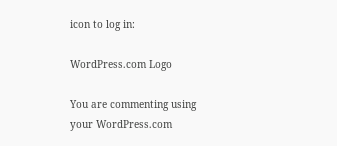icon to log in:

WordPress.com Logo

You are commenting using your WordPress.com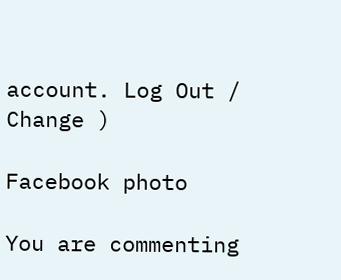account. Log Out /  Change )

Facebook photo

You are commenting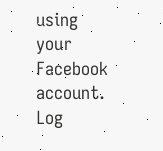using your Facebook account. Log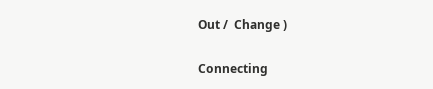Out /  Change )

Connecting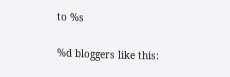to %s

%d bloggers like this: